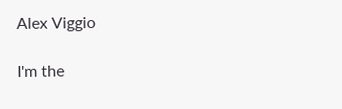Alex Viggio

I'm the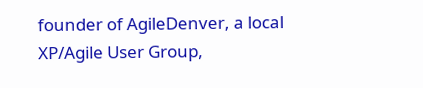founder of AgileDenver, a local XP/Agile User Group,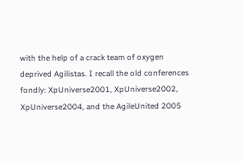with the help of a crack team of oxygen deprived Agilistas. I recall the old conferences fondly: XpUniverse2001, XpUniverse2002, XpUniverse2004, and the AgileUnited 2005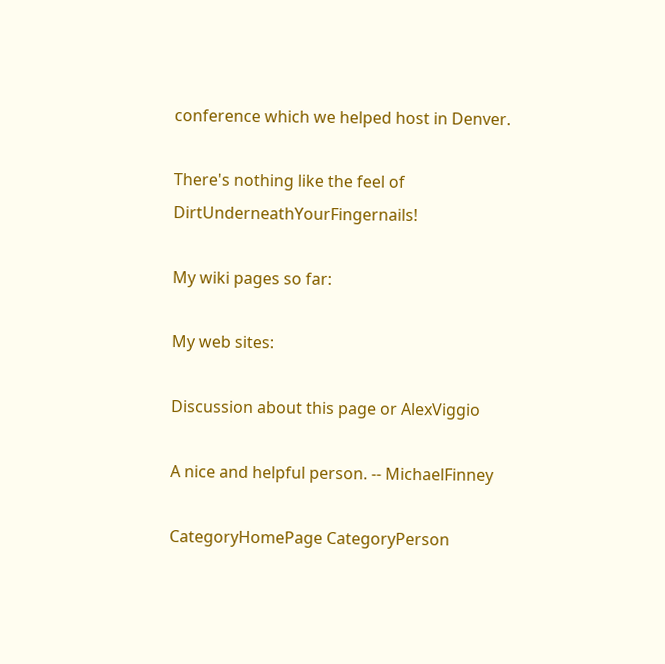conference which we helped host in Denver.

There's nothing like the feel of DirtUnderneathYourFingernails!

My wiki pages so far:

My web sites:

Discussion about this page or AlexViggio

A nice and helpful person. -- MichaelFinney

CategoryHomePage CategoryPerson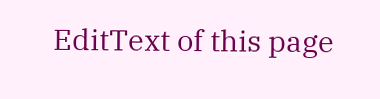EditText of this page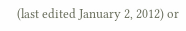(last edited January 2, 2012) or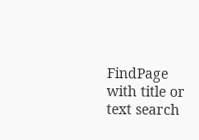FindPage with title or text search